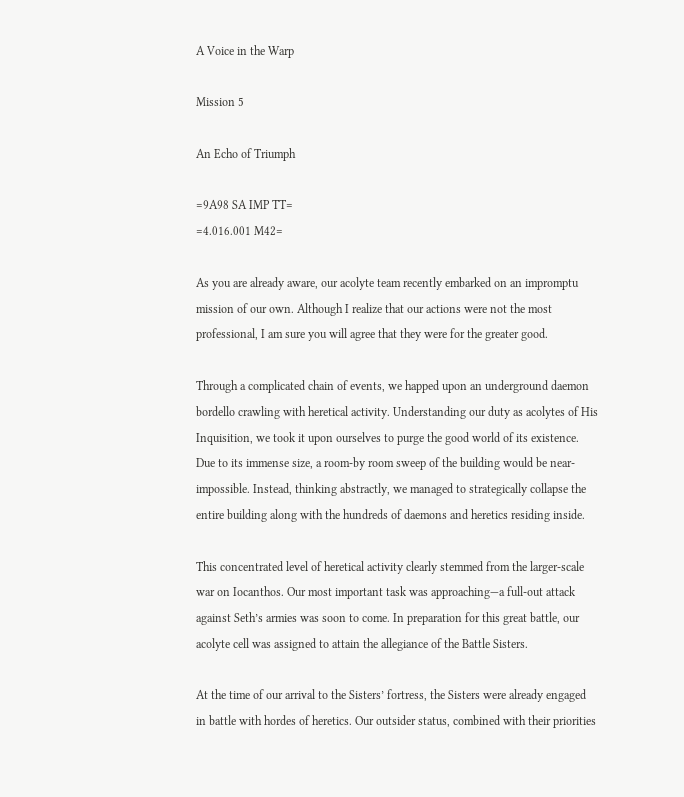A Voice in the Warp

Mission 5

An Echo of Triumph

=9A98 SA IMP TT=
=4.016.001 M42=

As you are already aware, our acolyte team recently embarked on an impromptu mission of our own. Although I realize that our actions were not the most professional, I am sure you will agree that they were for the greater good.

Through a complicated chain of events, we happed upon an underground daemon bordello crawling with heretical activity. Understanding our duty as acolytes of His Inquisition, we took it upon ourselves to purge the good world of its existence. Due to its immense size, a room-by room sweep of the building would be near-impossible. Instead, thinking abstractly, we managed to strategically collapse the entire building along with the hundreds of daemons and heretics residing inside.

This concentrated level of heretical activity clearly stemmed from the larger-scale war on Iocanthos. Our most important task was approaching—a full-out attack against Seth’s armies was soon to come. In preparation for this great battle, our acolyte cell was assigned to attain the allegiance of the Battle Sisters.

At the time of our arrival to the Sisters’ fortress, the Sisters were already engaged in battle with hordes of heretics. Our outsider status, combined with their priorities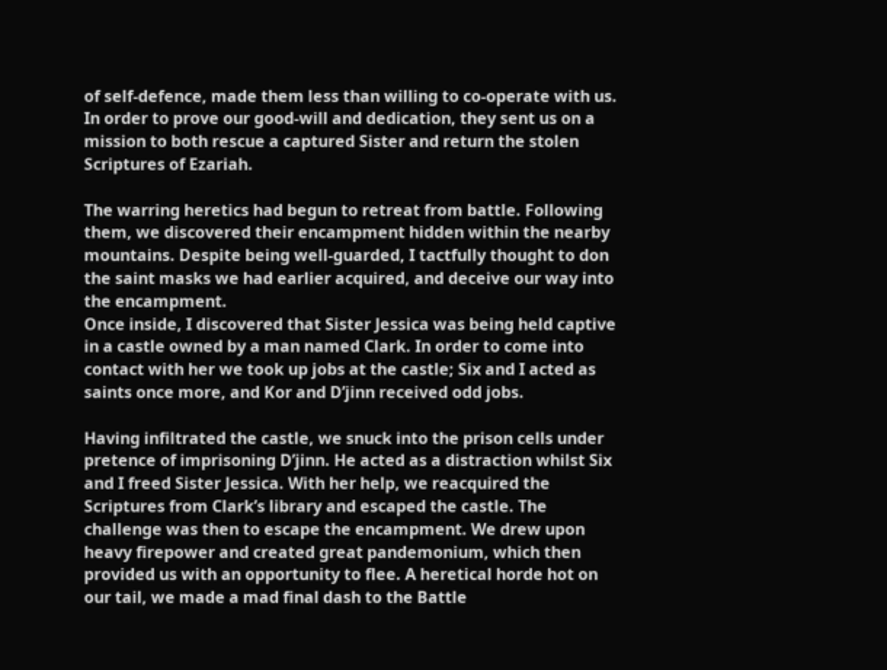of self-defence, made them less than willing to co-operate with us. In order to prove our good-will and dedication, they sent us on a mission to both rescue a captured Sister and return the stolen Scriptures of Ezariah.

The warring heretics had begun to retreat from battle. Following them, we discovered their encampment hidden within the nearby mountains. Despite being well-guarded, I tactfully thought to don the saint masks we had earlier acquired, and deceive our way into the encampment.
Once inside, I discovered that Sister Jessica was being held captive in a castle owned by a man named Clark. In order to come into contact with her we took up jobs at the castle; Six and I acted as saints once more, and Kor and D’jinn received odd jobs.

Having infiltrated the castle, we snuck into the prison cells under pretence of imprisoning D’jinn. He acted as a distraction whilst Six and I freed Sister Jessica. With her help, we reacquired the Scriptures from Clark’s library and escaped the castle. The challenge was then to escape the encampment. We drew upon heavy firepower and created great pandemonium, which then provided us with an opportunity to flee. A heretical horde hot on our tail, we made a mad final dash to the Battle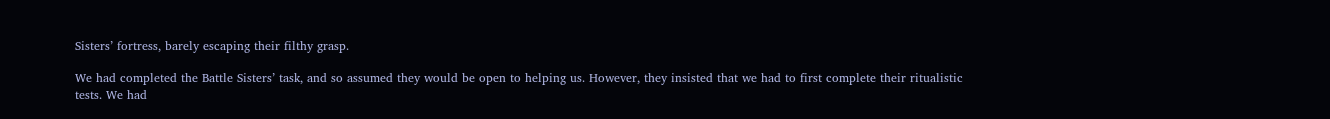Sisters’ fortress, barely escaping their filthy grasp.

We had completed the Battle Sisters’ task, and so assumed they would be open to helping us. However, they insisted that we had to first complete their ritualistic tests. We had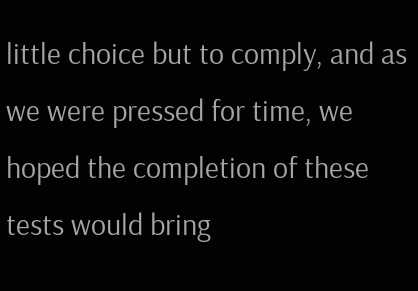little choice but to comply, and as we were pressed for time, we hoped the completion of these tests would bring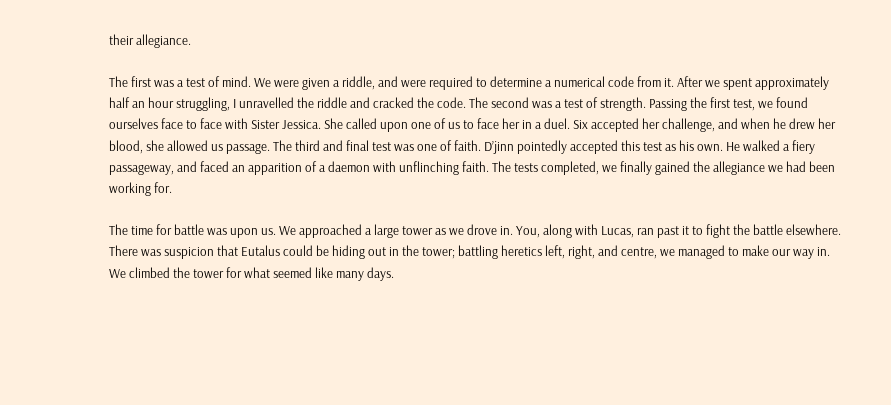their allegiance.

The first was a test of mind. We were given a riddle, and were required to determine a numerical code from it. After we spent approximately half an hour struggling, I unravelled the riddle and cracked the code. The second was a test of strength. Passing the first test, we found ourselves face to face with Sister Jessica. She called upon one of us to face her in a duel. Six accepted her challenge, and when he drew her blood, she allowed us passage. The third and final test was one of faith. D’jinn pointedly accepted this test as his own. He walked a fiery passageway, and faced an apparition of a daemon with unflinching faith. The tests completed, we finally gained the allegiance we had been working for.

The time for battle was upon us. We approached a large tower as we drove in. You, along with Lucas, ran past it to fight the battle elsewhere. There was suspicion that Eutalus could be hiding out in the tower; battling heretics left, right, and centre, we managed to make our way in. We climbed the tower for what seemed like many days.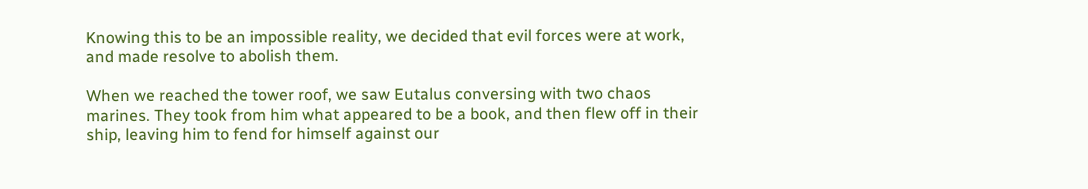Knowing this to be an impossible reality, we decided that evil forces were at work, and made resolve to abolish them.

When we reached the tower roof, we saw Eutalus conversing with two chaos marines. They took from him what appeared to be a book, and then flew off in their ship, leaving him to fend for himself against our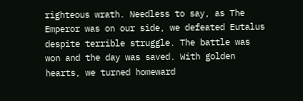righteous wrath. Needless to say, as The Emperor was on our side, we defeated Eutalus despite terrible struggle. The battle was won and the day was saved. With golden hearts, we turned homeward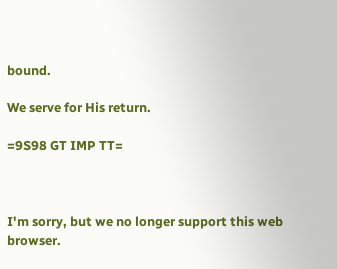bound.

We serve for His return.

=9S98 GT IMP TT=



I'm sorry, but we no longer support this web browser.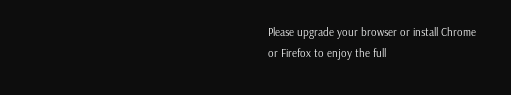Please upgrade your browser or install Chrome or Firefox to enjoy the full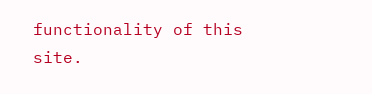functionality of this site.